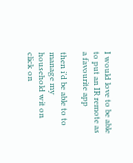I would love to be able to put an IR remote as a favourite app

then i’d be able to to manage my household wit on click on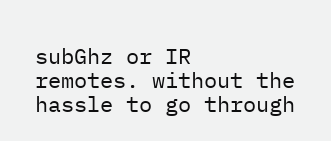subGhz or IR remotes. without the hassle to go through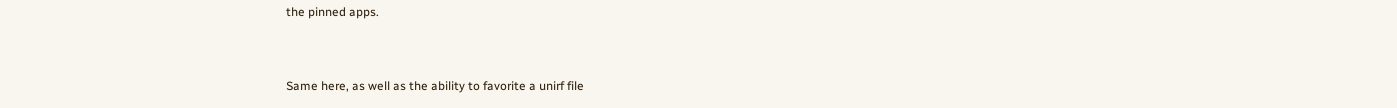the pinned apps.


Same here, as well as the ability to favorite a unirf file